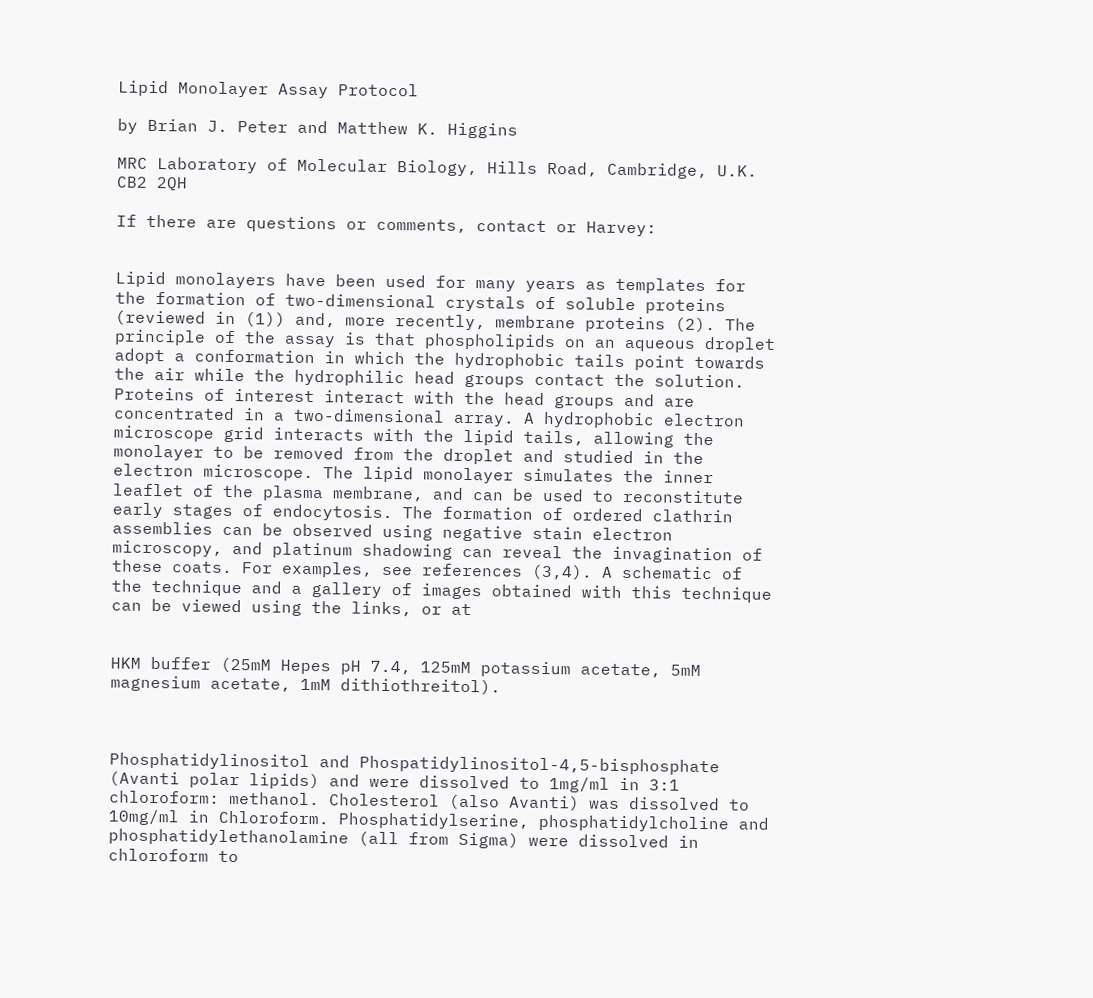Lipid Monolayer Assay Protocol

by Brian J. Peter and Matthew K. Higgins

MRC Laboratory of Molecular Biology, Hills Road, Cambridge, U.K. CB2 2QH

If there are questions or comments, contact or Harvey:


Lipid monolayers have been used for many years as templates for the formation of two-dimensional crystals of soluble proteins (reviewed in (1)) and, more recently, membrane proteins (2). The principle of the assay is that phospholipids on an aqueous droplet adopt a conformation in which the hydrophobic tails point towards the air while the hydrophilic head groups contact the solution. Proteins of interest interact with the head groups and are concentrated in a two-dimensional array. A hydrophobic electron microscope grid interacts with the lipid tails, allowing the monolayer to be removed from the droplet and studied in the electron microscope. The lipid monolayer simulates the inner leaflet of the plasma membrane, and can be used to reconstitute early stages of endocytosis. The formation of ordered clathrin assemblies can be observed using negative stain electron microscopy, and platinum shadowing can reveal the invagination of these coats. For examples, see references (3,4). A schematic of the technique and a gallery of images obtained with this technique can be viewed using the links, or at


HKM buffer (25mM Hepes pH 7.4, 125mM potassium acetate, 5mM magnesium acetate, 1mM dithiothreitol).



Phosphatidylinositol and Phospatidylinositol-4,5-bisphosphate (Avanti polar lipids) and were dissolved to 1mg/ml in 3:1 chloroform: methanol. Cholesterol (also Avanti) was dissolved to 10mg/ml in Chloroform. Phosphatidylserine, phosphatidylcholine and phosphatidylethanolamine (all from Sigma) were dissolved in chloroform to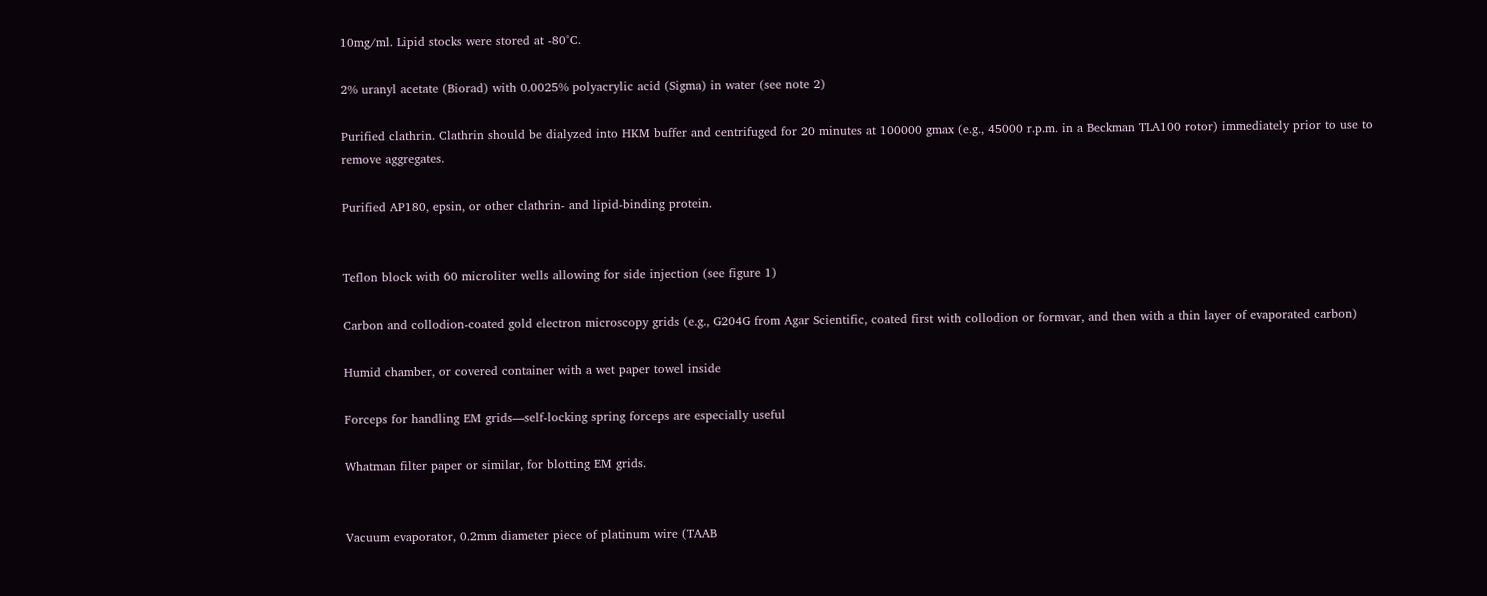10mg/ml. Lipid stocks were stored at -80°C.

2% uranyl acetate (Biorad) with 0.0025% polyacrylic acid (Sigma) in water (see note 2)

Purified clathrin. Clathrin should be dialyzed into HKM buffer and centrifuged for 20 minutes at 100000 gmax (e.g., 45000 r.p.m. in a Beckman TLA100 rotor) immediately prior to use to remove aggregates.

Purified AP180, epsin, or other clathrin- and lipid-binding protein.


Teflon block with 60 microliter wells allowing for side injection (see figure 1)

Carbon and collodion-coated gold electron microscopy grids (e.g., G204G from Agar Scientific, coated first with collodion or formvar, and then with a thin layer of evaporated carbon)

Humid chamber, or covered container with a wet paper towel inside

Forceps for handling EM grids—self-locking spring forceps are especially useful

Whatman filter paper or similar, for blotting EM grids.


Vacuum evaporator, 0.2mm diameter piece of platinum wire (TAAB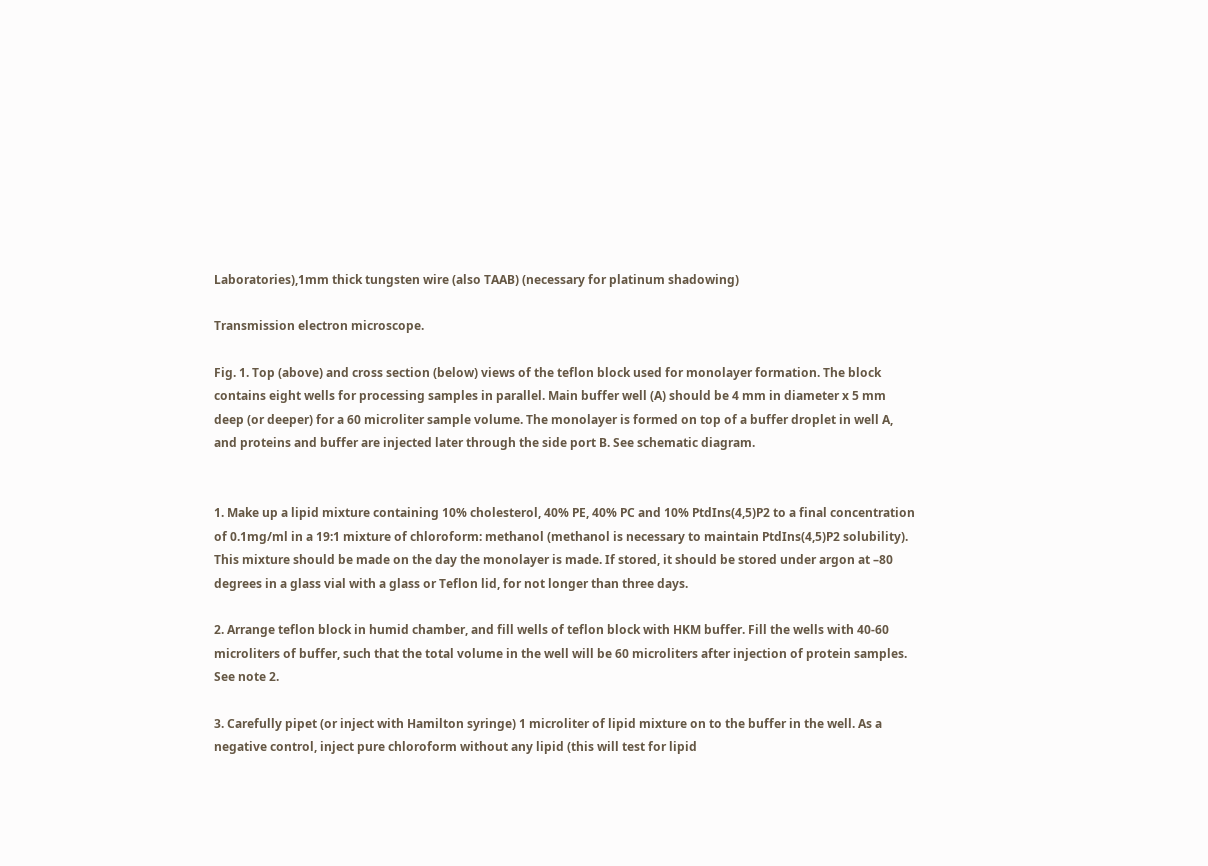Laboratories),1mm thick tungsten wire (also TAAB) (necessary for platinum shadowing)

Transmission electron microscope.

Fig. 1. Top (above) and cross section (below) views of the teflon block used for monolayer formation. The block contains eight wells for processing samples in parallel. Main buffer well (A) should be 4 mm in diameter x 5 mm deep (or deeper) for a 60 microliter sample volume. The monolayer is formed on top of a buffer droplet in well A, and proteins and buffer are injected later through the side port B. See schematic diagram.


1. Make up a lipid mixture containing 10% cholesterol, 40% PE, 40% PC and 10% PtdIns(4,5)P2 to a final concentration of 0.1mg/ml in a 19:1 mixture of chloroform: methanol (methanol is necessary to maintain PtdIns(4,5)P2 solubility). This mixture should be made on the day the monolayer is made. If stored, it should be stored under argon at –80 degrees in a glass vial with a glass or Teflon lid, for not longer than three days.

2. Arrange teflon block in humid chamber, and fill wells of teflon block with HKM buffer. Fill the wells with 40-60 microliters of buffer, such that the total volume in the well will be 60 microliters after injection of protein samples. See note 2.

3. Carefully pipet (or inject with Hamilton syringe) 1 microliter of lipid mixture on to the buffer in the well. As a negative control, inject pure chloroform without any lipid (this will test for lipid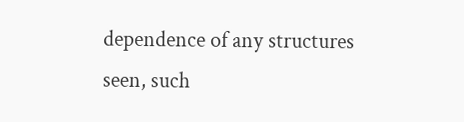dependence of any structures seen, such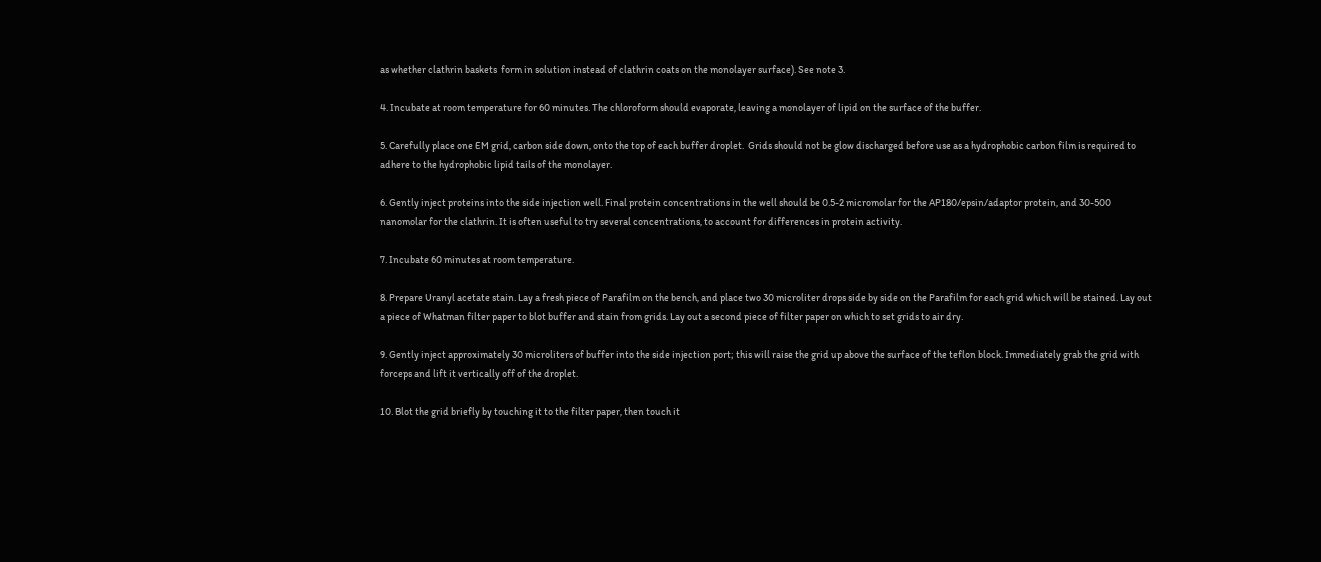as whether clathrin baskets  form in solution instead of clathrin coats on the monolayer surface). See note 3.

4. Incubate at room temperature for 60 minutes. The chloroform should evaporate, leaving a monolayer of lipid on the surface of the buffer.

5. Carefully place one EM grid, carbon side down, onto the top of each buffer droplet.  Grids should not be glow discharged before use as a hydrophobic carbon film is required to  adhere to the hydrophobic lipid tails of the monolayer.

6. Gently inject proteins into the side injection well. Final protein concentrations in the well should be 0.5-2 micromolar for the AP180/epsin/adaptor protein, and 30-500 nanomolar for the clathrin. It is often useful to try several concentrations, to account for differences in protein activity.

7. Incubate 60 minutes at room temperature.

8. Prepare Uranyl acetate stain. Lay a fresh piece of Parafilm on the bench, and place two 30 microliter drops side by side on the Parafilm for each grid which will be stained. Lay out a piece of Whatman filter paper to blot buffer and stain from grids. Lay out a second piece of filter paper on which to set grids to air dry.

9. Gently inject approximately 30 microliters of buffer into the side injection port; this will raise the grid up above the surface of the teflon block. Immediately grab the grid with forceps and lift it vertically off of the droplet.

10. Blot the grid briefly by touching it to the filter paper, then touch it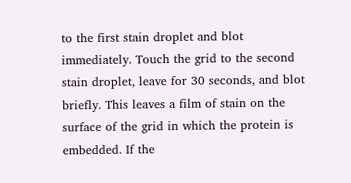to the first stain droplet and blot immediately. Touch the grid to the second stain droplet, leave for 30 seconds, and blot briefly. This leaves a film of stain on the surface of the grid in which the protein is embedded. If the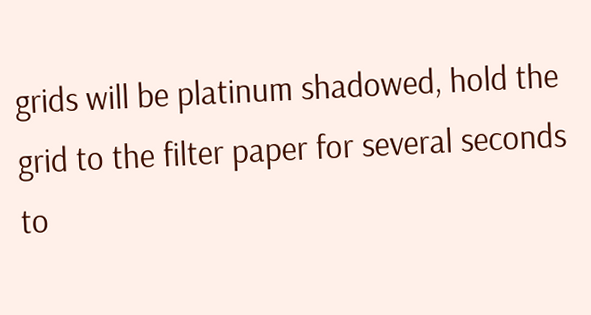grids will be platinum shadowed, hold the grid to the filter paper for several seconds to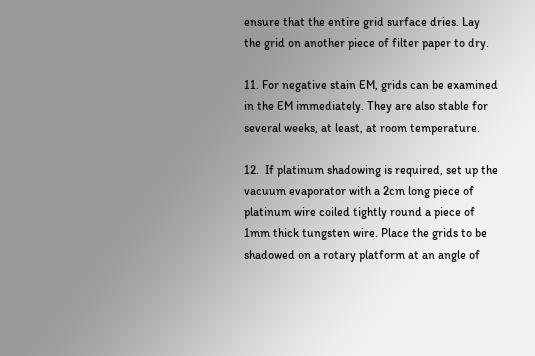ensure that the entire grid surface dries. Lay the grid on another piece of filter paper to dry.

11. For negative stain EM, grids can be examined in the EM immediately. They are also stable for several weeks, at least, at room temperature.

12.  If platinum shadowing is required, set up the vacuum evaporator with a 2cm long piece of platinum wire coiled tightly round a piece of 1mm thick tungsten wire. Place the grids to be shadowed on a rotary platform at an angle of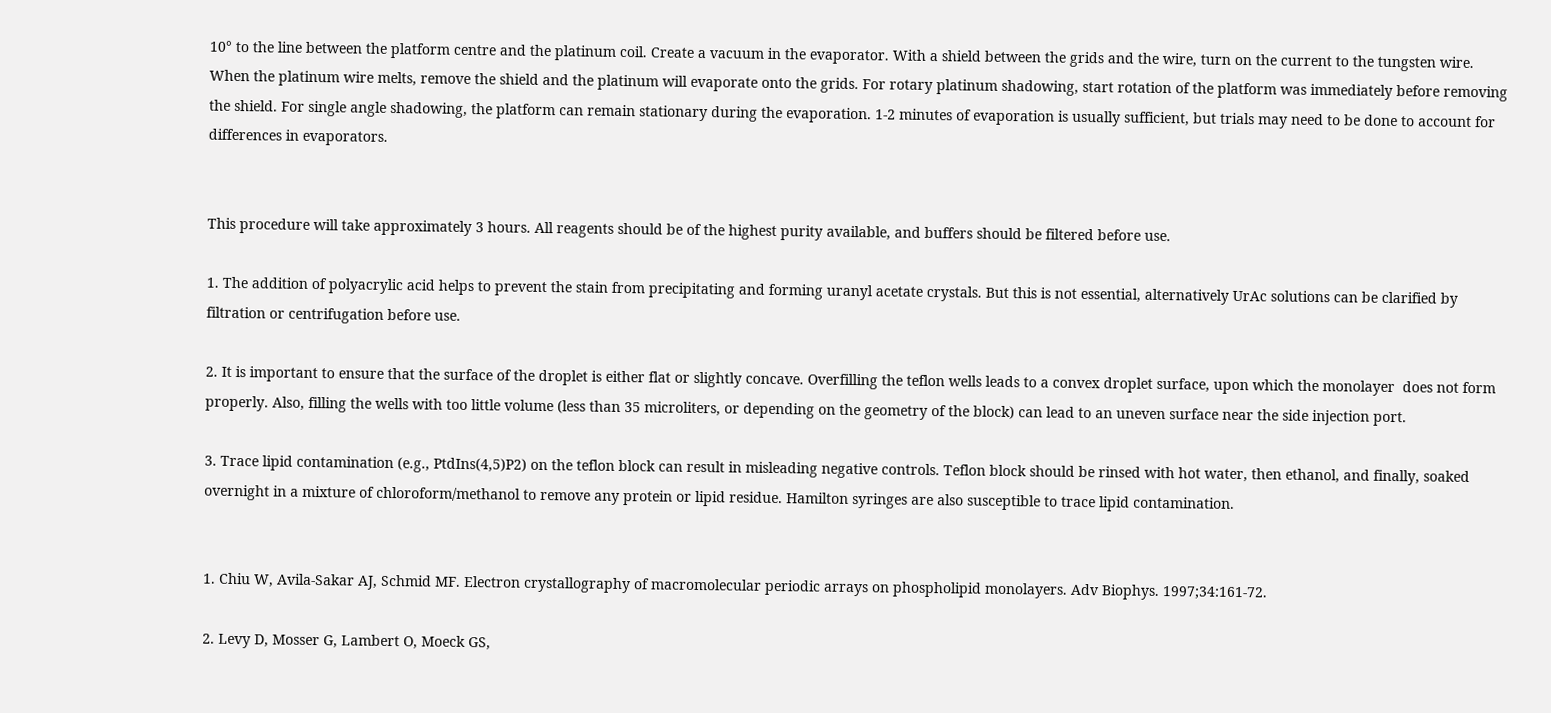10° to the line between the platform centre and the platinum coil. Create a vacuum in the evaporator. With a shield between the grids and the wire, turn on the current to the tungsten wire. When the platinum wire melts, remove the shield and the platinum will evaporate onto the grids. For rotary platinum shadowing, start rotation of the platform was immediately before removing the shield. For single angle shadowing, the platform can remain stationary during the evaporation. 1-2 minutes of evaporation is usually sufficient, but trials may need to be done to account for differences in evaporators.


This procedure will take approximately 3 hours. All reagents should be of the highest purity available, and buffers should be filtered before use.

1. The addition of polyacrylic acid helps to prevent the stain from precipitating and forming uranyl acetate crystals. But this is not essential, alternatively UrAc solutions can be clarified by filtration or centrifugation before use.

2. It is important to ensure that the surface of the droplet is either flat or slightly concave. Overfilling the teflon wells leads to a convex droplet surface, upon which the monolayer  does not form properly. Also, filling the wells with too little volume (less than 35 microliters, or depending on the geometry of the block) can lead to an uneven surface near the side injection port.

3. Trace lipid contamination (e.g., PtdIns(4,5)P2) on the teflon block can result in misleading negative controls. Teflon block should be rinsed with hot water, then ethanol, and finally, soaked overnight in a mixture of chloroform/methanol to remove any protein or lipid residue. Hamilton syringes are also susceptible to trace lipid contamination.


1. Chiu W, Avila-Sakar AJ, Schmid MF. Electron crystallography of macromolecular periodic arrays on phospholipid monolayers. Adv Biophys. 1997;34:161-72.

2. Levy D, Mosser G, Lambert O, Moeck GS,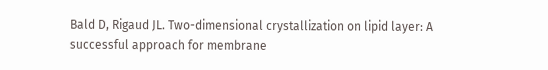Bald D, Rigaud JL. Two-dimensional crystallization on lipid layer: A successful approach for membrane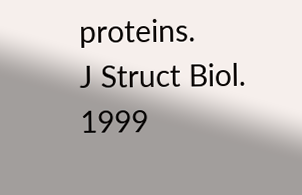proteins.
J Struct Biol. 1999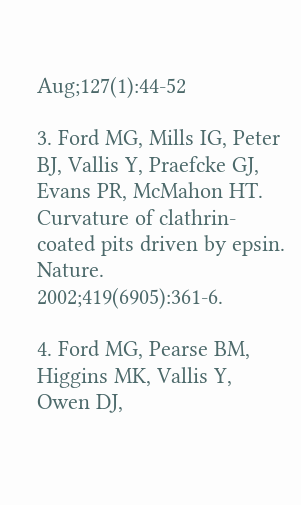Aug;127(1):44-52

3. Ford MG, Mills IG, Peter BJ, Vallis Y, Praefcke GJ, Evans PR, McMahon HT.  Curvature of clathrin-coated pits driven by epsin. Nature. 2002;419(6905):361-6.

4. Ford MG, Pearse BM, Higgins MK, Vallis Y, Owen DJ,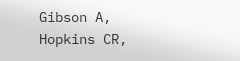Gibson A, Hopkins CR,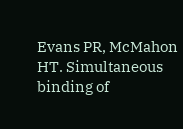Evans PR, McMahon HT. Simultaneous binding of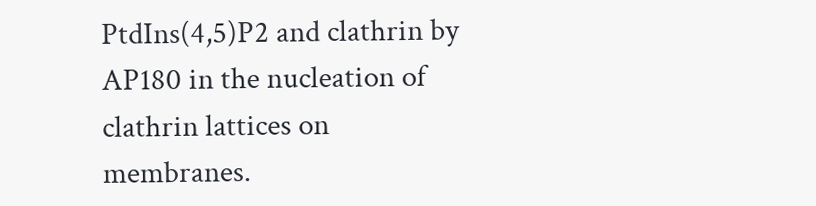PtdIns(4,5)P2 and clathrin by AP180 in the nucleation of clathrin lattices on membranes.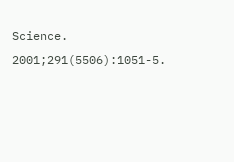Science. 2001;291(5506):1051-5.